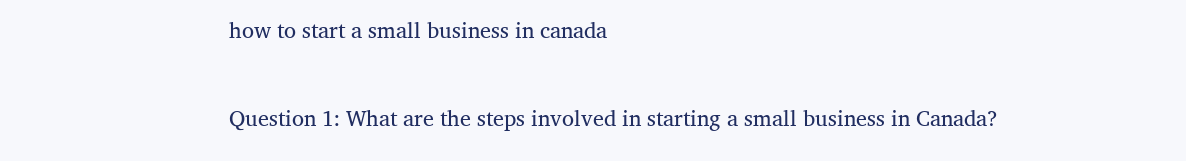how to start a small business in canada

Question 1: What are the steps involved in starting a small business in Canada?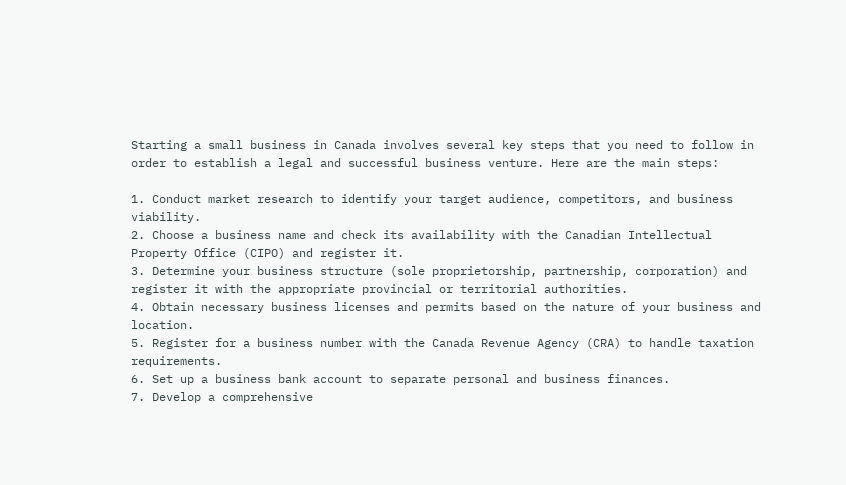Starting a small business in Canada involves several key steps that you need to follow in order to establish a legal and successful business venture. Here are the main steps:

1. Conduct market research to identify your target audience, competitors, and business viability.
2. Choose a business name and check its availability with the Canadian Intellectual Property Office (CIPO) and register it.
3. Determine your business structure (sole proprietorship, partnership, corporation) and register it with the appropriate provincial or territorial authorities.
4. Obtain necessary business licenses and permits based on the nature of your business and location.
5. Register for a business number with the Canada Revenue Agency (CRA) to handle taxation requirements.
6. Set up a business bank account to separate personal and business finances.
7. Develop a comprehensive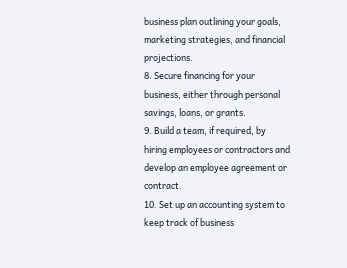business plan outlining your goals, marketing strategies, and financial projections.
8. Secure financing for your business, either through personal savings, loans, or grants.
9. Build a team, if required, by hiring employees or contractors and develop an employee agreement or contract.
10. Set up an accounting system to keep track of business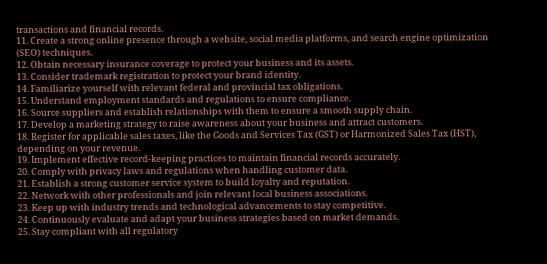transactions and financial records.
11. Create a strong online presence through a website, social media platforms, and search engine optimization (SEO) techniques.
12. Obtain necessary insurance coverage to protect your business and its assets.
13. Consider trademark registration to protect your brand identity.
14. Familiarize yourself with relevant federal and provincial tax obligations.
15. Understand employment standards and regulations to ensure compliance.
16. Source suppliers and establish relationships with them to ensure a smooth supply chain.
17. Develop a marketing strategy to raise awareness about your business and attract customers.
18. Register for applicable sales taxes, like the Goods and Services Tax (GST) or Harmonized Sales Tax (HST), depending on your revenue.
19. Implement effective record-keeping practices to maintain financial records accurately.
20. Comply with privacy laws and regulations when handling customer data.
21. Establish a strong customer service system to build loyalty and reputation.
22. Network with other professionals and join relevant local business associations.
23. Keep up with industry trends and technological advancements to stay competitive.
24. Continuously evaluate and adapt your business strategies based on market demands.
25. Stay compliant with all regulatory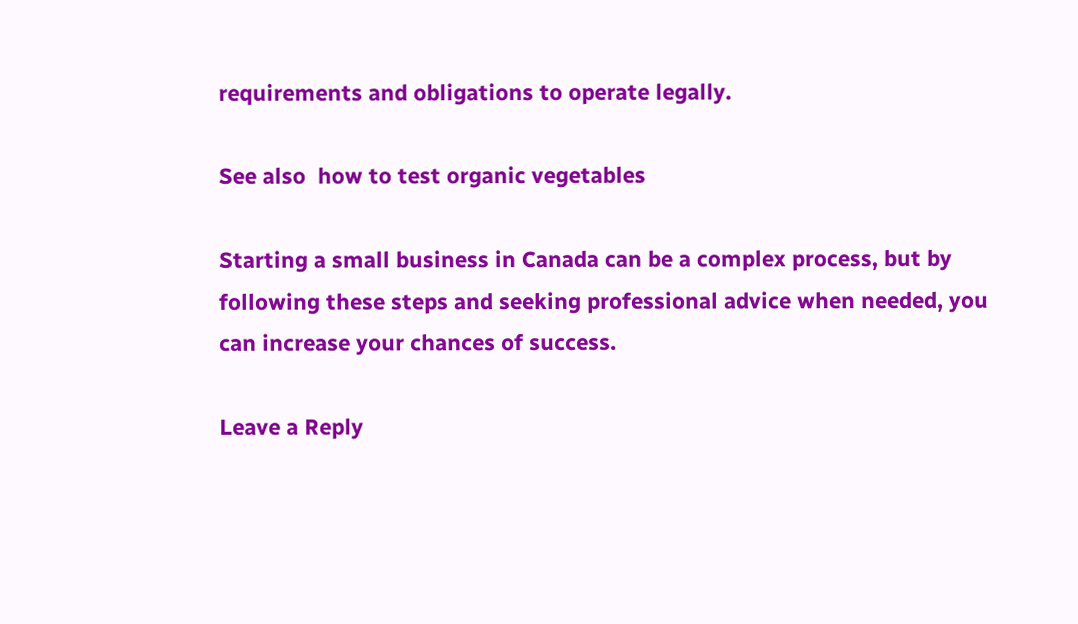requirements and obligations to operate legally.

See also  how to test organic vegetables

Starting a small business in Canada can be a complex process, but by following these steps and seeking professional advice when needed, you can increase your chances of success.

Leave a Reply